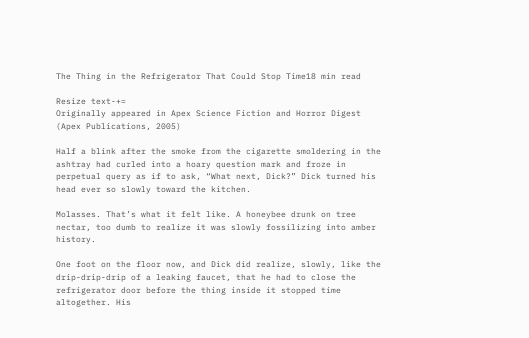The Thing in the Refrigerator That Could Stop Time18 min read

Resize text-+=
Originally appeared in Apex Science Fiction and Horror Digest (Apex Publications, 2005)

Half a blink after the smoke from the cigarette smoldering in the ashtray had curled into a hoary question mark and froze in perpetual query as if to ask, “What next, Dick?” Dick turned his head ever so slowly toward the kitchen.

Molasses. That’s what it felt like. A honeybee drunk on tree nectar, too dumb to realize it was slowly fossilizing into amber history.

One foot on the floor now, and Dick did realize, slowly, like the drip-drip-drip of a leaking faucet, that he had to close the refrigerator door before the thing inside it stopped time altogether. His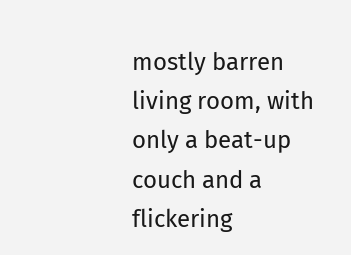mostly barren living room, with only a beat-up couch and a flickering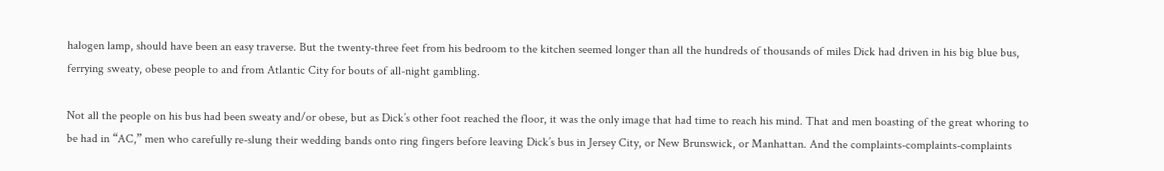halogen lamp, should have been an easy traverse. But the twenty-three feet from his bedroom to the kitchen seemed longer than all the hundreds of thousands of miles Dick had driven in his big blue bus, ferrying sweaty, obese people to and from Atlantic City for bouts of all-night gambling.

Not all the people on his bus had been sweaty and/or obese, but as Dick’s other foot reached the floor, it was the only image that had time to reach his mind. That and men boasting of the great whoring to be had in “AC,” men who carefully re-slung their wedding bands onto ring fingers before leaving Dick’s bus in Jersey City, or New Brunswick, or Manhattan. And the complaints-complaints-complaints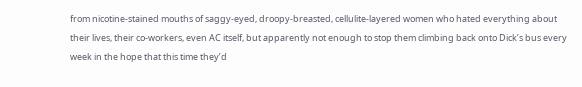from nicotine-stained mouths of saggy-eyed, droopy-breasted, cellulite-layered women who hated everything about their lives, their co-workers, even AC itself, but apparently not enough to stop them climbing back onto Dick’s bus every week in the hope that this time they’d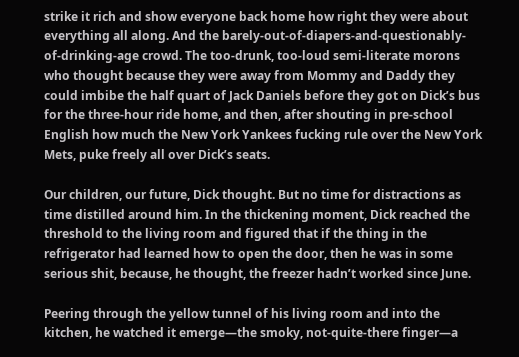strike it rich and show everyone back home how right they were about everything all along. And the barely-out-of-diapers-and-questionably-of-drinking-age crowd. The too-drunk, too-loud semi-literate morons who thought because they were away from Mommy and Daddy they could imbibe the half quart of Jack Daniels before they got on Dick’s bus for the three-hour ride home, and then, after shouting in pre-school English how much the New York Yankees fucking rule over the New York Mets, puke freely all over Dick’s seats.

Our children, our future, Dick thought. But no time for distractions as time distilled around him. In the thickening moment, Dick reached the threshold to the living room and figured that if the thing in the refrigerator had learned how to open the door, then he was in some serious shit, because, he thought, the freezer hadn’t worked since June.

Peering through the yellow tunnel of his living room and into the kitchen, he watched it emerge—the smoky, not-quite-there finger—a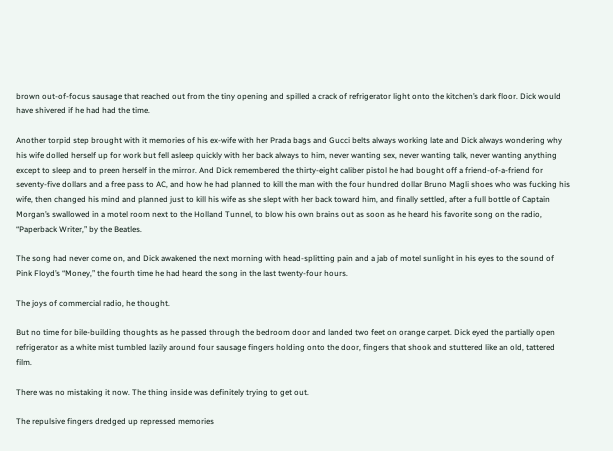brown out-of-focus sausage that reached out from the tiny opening and spilled a crack of refrigerator light onto the kitchen’s dark floor. Dick would have shivered if he had had the time.

Another torpid step brought with it memories of his ex-wife with her Prada bags and Gucci belts always working late and Dick always wondering why his wife dolled herself up for work but fell asleep quickly with her back always to him, never wanting sex, never wanting talk, never wanting anything except to sleep and to preen herself in the mirror. And Dick remembered the thirty-eight caliber pistol he had bought off a friend-of-a-friend for seventy-five dollars and a free pass to AC, and how he had planned to kill the man with the four hundred dollar Bruno Magli shoes who was fucking his wife, then changed his mind and planned just to kill his wife as she slept with her back toward him, and finally settled, after a full bottle of Captain Morgan’s swallowed in a motel room next to the Holland Tunnel, to blow his own brains out as soon as he heard his favorite song on the radio, “Paperback Writer,” by the Beatles.

The song had never come on, and Dick awakened the next morning with head-splitting pain and a jab of motel sunlight in his eyes to the sound of Pink Floyd’s “Money,” the fourth time he had heard the song in the last twenty-four hours.

The joys of commercial radio, he thought.

But no time for bile-building thoughts as he passed through the bedroom door and landed two feet on orange carpet. Dick eyed the partially open refrigerator as a white mist tumbled lazily around four sausage fingers holding onto the door, fingers that shook and stuttered like an old, tattered film.

There was no mistaking it now. The thing inside was definitely trying to get out.

The repulsive fingers dredged up repressed memories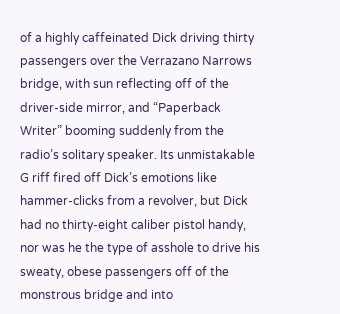of a highly caffeinated Dick driving thirty passengers over the Verrazano Narrows bridge, with sun reflecting off of the driver-side mirror, and “Paperback Writer” booming suddenly from the radio’s solitary speaker. Its unmistakable G riff fired off Dick’s emotions like hammer-clicks from a revolver, but Dick had no thirty-eight caliber pistol handy, nor was he the type of asshole to drive his sweaty, obese passengers off of the monstrous bridge and into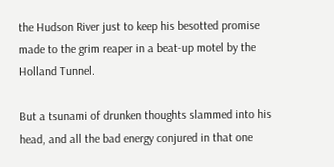the Hudson River just to keep his besotted promise made to the grim reaper in a beat-up motel by the Holland Tunnel.

But a tsunami of drunken thoughts slammed into his head, and all the bad energy conjured in that one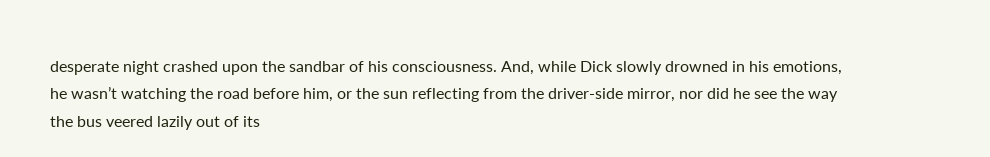desperate night crashed upon the sandbar of his consciousness. And, while Dick slowly drowned in his emotions, he wasn’t watching the road before him, or the sun reflecting from the driver-side mirror, nor did he see the way the bus veered lazily out of its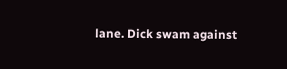lane. Dick swam against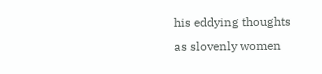his eddying thoughts as slovenly women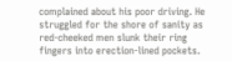complained about his poor driving. He struggled for the shore of sanity as red-cheeked men slunk their ring fingers into erection-lined pockets.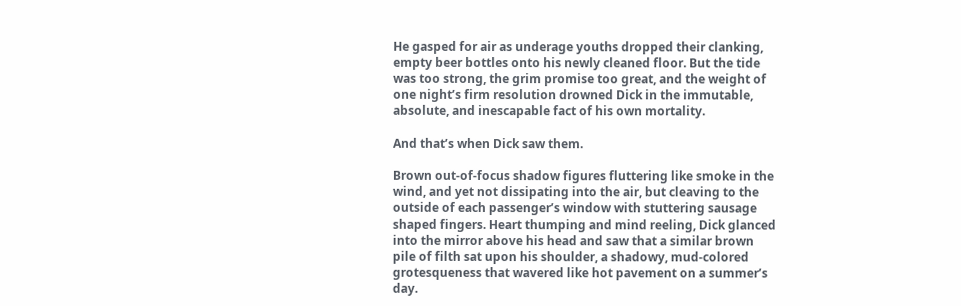He gasped for air as underage youths dropped their clanking, empty beer bottles onto his newly cleaned floor. But the tide was too strong, the grim promise too great, and the weight of one night’s firm resolution drowned Dick in the immutable, absolute, and inescapable fact of his own mortality.

And that’s when Dick saw them.

Brown out-of-focus shadow figures fluttering like smoke in the wind, and yet not dissipating into the air, but cleaving to the outside of each passenger’s window with stuttering sausage shaped fingers. Heart thumping and mind reeling, Dick glanced into the mirror above his head and saw that a similar brown pile of filth sat upon his shoulder, a shadowy, mud-colored grotesqueness that wavered like hot pavement on a summer’s day.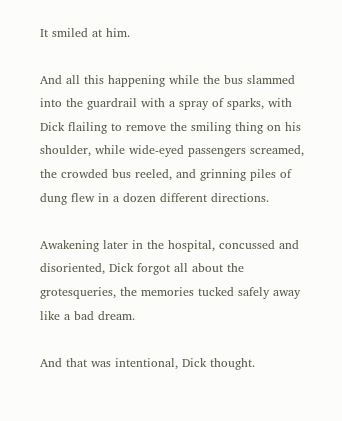It smiled at him.

And all this happening while the bus slammed into the guardrail with a spray of sparks, with Dick flailing to remove the smiling thing on his shoulder, while wide-eyed passengers screamed, the crowded bus reeled, and grinning piles of dung flew in a dozen different directions.

Awakening later in the hospital, concussed and disoriented, Dick forgot all about the grotesqueries, the memories tucked safely away like a bad dream.

And that was intentional, Dick thought.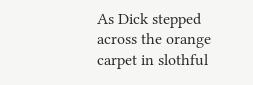As Dick stepped across the orange carpet in slothful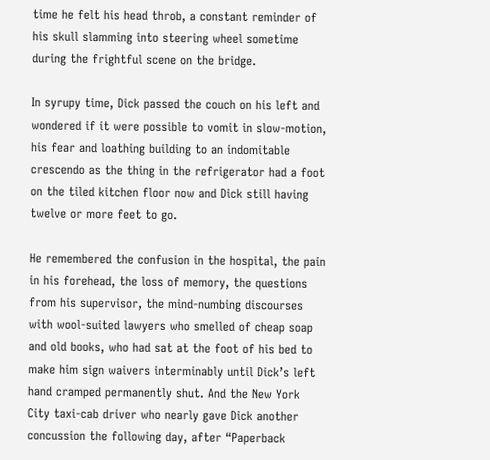time he felt his head throb, a constant reminder of his skull slamming into steering wheel sometime during the frightful scene on the bridge.

In syrupy time, Dick passed the couch on his left and wondered if it were possible to vomit in slow-motion, his fear and loathing building to an indomitable crescendo as the thing in the refrigerator had a foot on the tiled kitchen floor now and Dick still having twelve or more feet to go.

He remembered the confusion in the hospital, the pain in his forehead, the loss of memory, the questions from his supervisor, the mind-numbing discourses with wool-suited lawyers who smelled of cheap soap and old books, who had sat at the foot of his bed to make him sign waivers interminably until Dick’s left hand cramped permanently shut. And the New York City taxi-cab driver who nearly gave Dick another concussion the following day, after “Paperback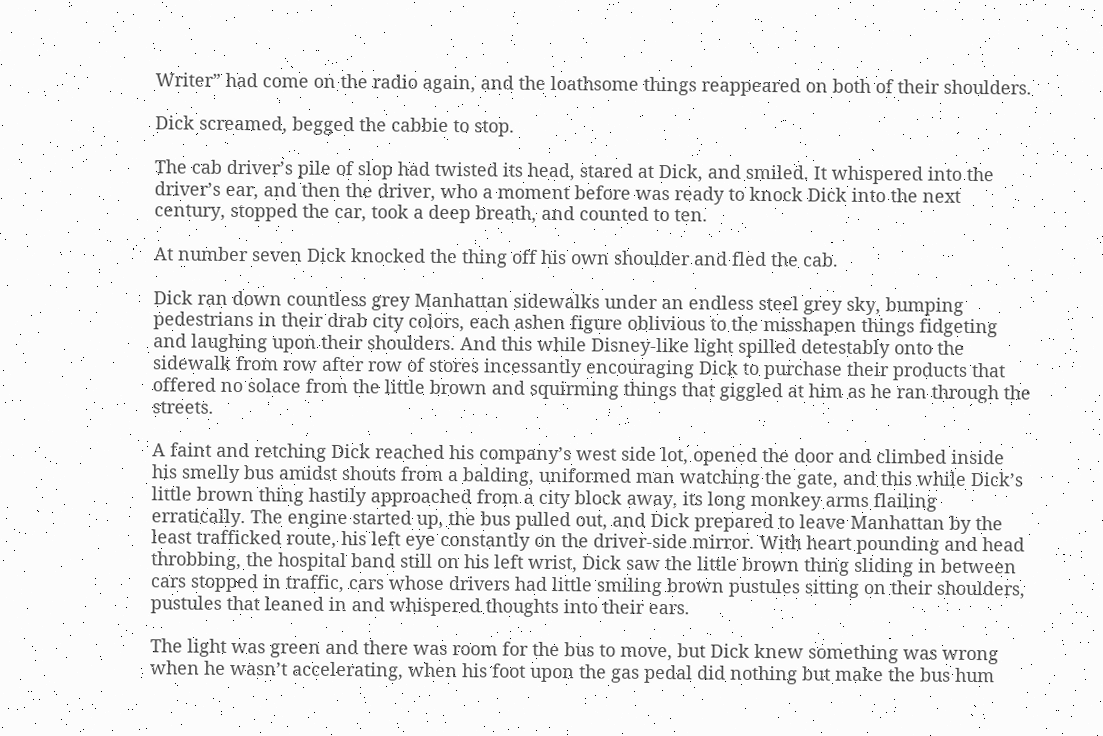Writer” had come on the radio again, and the loathsome things reappeared on both of their shoulders.

Dick screamed, begged the cabbie to stop.

The cab driver’s pile of slop had twisted its head, stared at Dick, and smiled. It whispered into the driver’s ear, and then the driver, who a moment before was ready to knock Dick into the next century, stopped the car, took a deep breath, and counted to ten.

At number seven Dick knocked the thing off his own shoulder and fled the cab.

Dick ran down countless grey Manhattan sidewalks under an endless steel grey sky, bumping pedestrians in their drab city colors, each ashen figure oblivious to the misshapen things fidgeting and laughing upon their shoulders. And this while Disney-like light spilled detestably onto the sidewalk from row after row of stores incessantly encouraging Dick to purchase their products that offered no solace from the little brown and squirming things that giggled at him as he ran through the streets.

A faint and retching Dick reached his company’s west side lot, opened the door and climbed inside his smelly bus amidst shouts from a balding, uniformed man watching the gate, and this while Dick’s little brown thing hastily approached from a city block away, its long monkey arms flailing erratically. The engine started up, the bus pulled out, and Dick prepared to leave Manhattan by the least trafficked route, his left eye constantly on the driver-side mirror. With heart pounding and head throbbing, the hospital band still on his left wrist, Dick saw the little brown thing sliding in between cars stopped in traffic, cars whose drivers had little smiling brown pustules sitting on their shoulders, pustules that leaned in and whispered thoughts into their ears.

The light was green and there was room for the bus to move, but Dick knew something was wrong when he wasn’t accelerating, when his foot upon the gas pedal did nothing but make the bus hum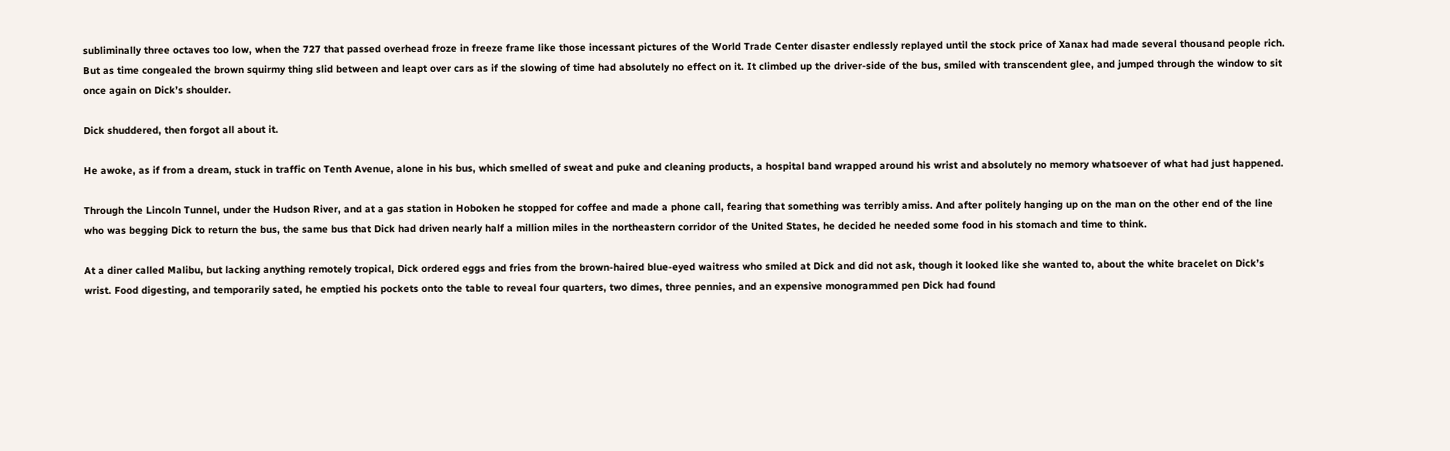subliminally three octaves too low, when the 727 that passed overhead froze in freeze frame like those incessant pictures of the World Trade Center disaster endlessly replayed until the stock price of Xanax had made several thousand people rich. But as time congealed the brown squirmy thing slid between and leapt over cars as if the slowing of time had absolutely no effect on it. It climbed up the driver-side of the bus, smiled with transcendent glee, and jumped through the window to sit once again on Dick’s shoulder.

Dick shuddered, then forgot all about it.

He awoke, as if from a dream, stuck in traffic on Tenth Avenue, alone in his bus, which smelled of sweat and puke and cleaning products, a hospital band wrapped around his wrist and absolutely no memory whatsoever of what had just happened.

Through the Lincoln Tunnel, under the Hudson River, and at a gas station in Hoboken he stopped for coffee and made a phone call, fearing that something was terribly amiss. And after politely hanging up on the man on the other end of the line who was begging Dick to return the bus, the same bus that Dick had driven nearly half a million miles in the northeastern corridor of the United States, he decided he needed some food in his stomach and time to think.

At a diner called Malibu, but lacking anything remotely tropical, Dick ordered eggs and fries from the brown-haired blue-eyed waitress who smiled at Dick and did not ask, though it looked like she wanted to, about the white bracelet on Dick’s wrist. Food digesting, and temporarily sated, he emptied his pockets onto the table to reveal four quarters, two dimes, three pennies, and an expensive monogrammed pen Dick had found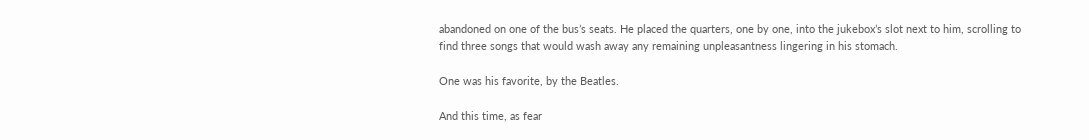abandoned on one of the bus’s seats. He placed the quarters, one by one, into the jukebox’s slot next to him, scrolling to find three songs that would wash away any remaining unpleasantness lingering in his stomach.

One was his favorite, by the Beatles.

And this time, as fear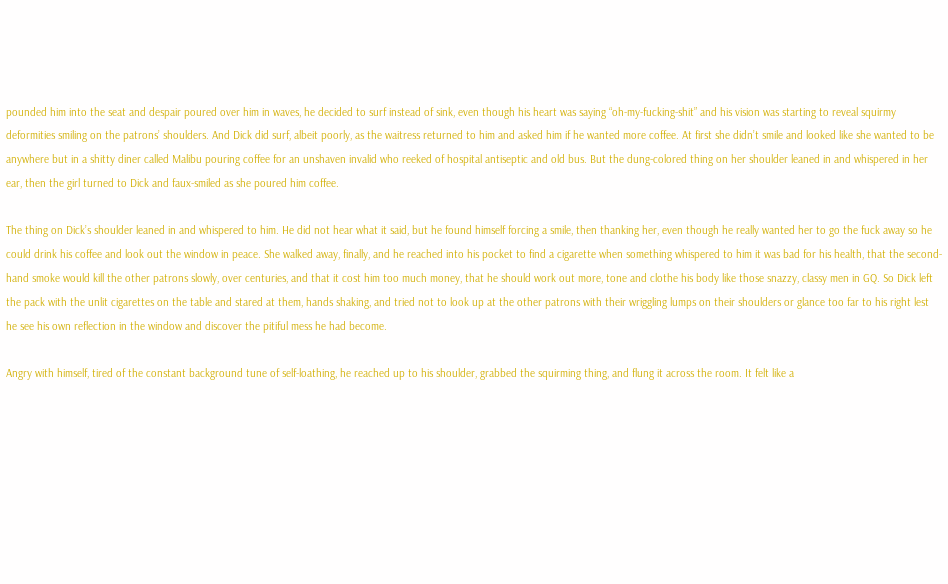pounded him into the seat and despair poured over him in waves, he decided to surf instead of sink, even though his heart was saying “oh-my-fucking-shit” and his vision was starting to reveal squirmy deformities smiling on the patrons’ shoulders. And Dick did surf, albeit poorly, as the waitress returned to him and asked him if he wanted more coffee. At first she didn’t smile and looked like she wanted to be anywhere but in a shitty diner called Malibu pouring coffee for an unshaven invalid who reeked of hospital antiseptic and old bus. But the dung-colored thing on her shoulder leaned in and whispered in her ear, then the girl turned to Dick and faux-smiled as she poured him coffee.

The thing on Dick’s shoulder leaned in and whispered to him. He did not hear what it said, but he found himself forcing a smile, then thanking her, even though he really wanted her to go the fuck away so he could drink his coffee and look out the window in peace. She walked away, finally, and he reached into his pocket to find a cigarette when something whispered to him it was bad for his health, that the second-hand smoke would kill the other patrons slowly, over centuries, and that it cost him too much money, that he should work out more, tone and clothe his body like those snazzy, classy men in GQ. So Dick left the pack with the unlit cigarettes on the table and stared at them, hands shaking, and tried not to look up at the other patrons with their wriggling lumps on their shoulders or glance too far to his right lest he see his own reflection in the window and discover the pitiful mess he had become.

Angry with himself, tired of the constant background tune of self-loathing, he reached up to his shoulder, grabbed the squirming thing, and flung it across the room. It felt like a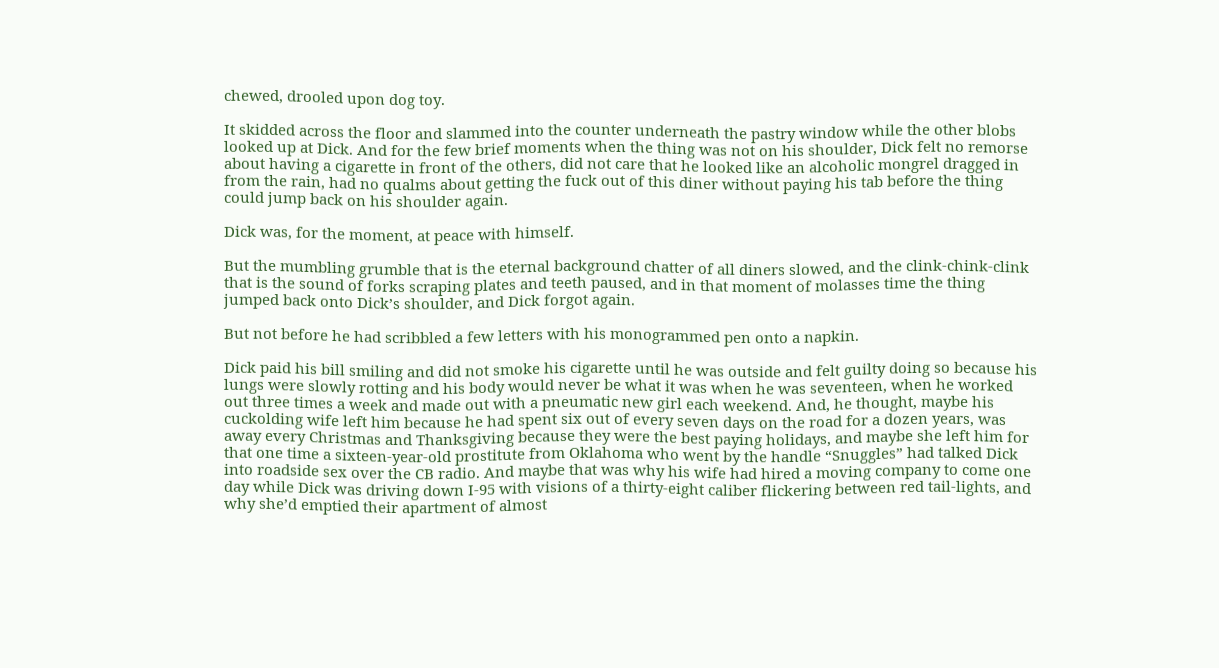chewed, drooled upon dog toy.

It skidded across the floor and slammed into the counter underneath the pastry window while the other blobs looked up at Dick. And for the few brief moments when the thing was not on his shoulder, Dick felt no remorse about having a cigarette in front of the others, did not care that he looked like an alcoholic mongrel dragged in from the rain, had no qualms about getting the fuck out of this diner without paying his tab before the thing could jump back on his shoulder again.

Dick was, for the moment, at peace with himself.

But the mumbling grumble that is the eternal background chatter of all diners slowed, and the clink-chink-clink that is the sound of forks scraping plates and teeth paused, and in that moment of molasses time the thing jumped back onto Dick’s shoulder, and Dick forgot again.

But not before he had scribbled a few letters with his monogrammed pen onto a napkin.

Dick paid his bill smiling and did not smoke his cigarette until he was outside and felt guilty doing so because his lungs were slowly rotting and his body would never be what it was when he was seventeen, when he worked out three times a week and made out with a pneumatic new girl each weekend. And, he thought, maybe his cuckolding wife left him because he had spent six out of every seven days on the road for a dozen years, was away every Christmas and Thanksgiving because they were the best paying holidays, and maybe she left him for that one time a sixteen-year-old prostitute from Oklahoma who went by the handle “Snuggles” had talked Dick into roadside sex over the CB radio. And maybe that was why his wife had hired a moving company to come one day while Dick was driving down I-95 with visions of a thirty-eight caliber flickering between red tail-lights, and why she’d emptied their apartment of almost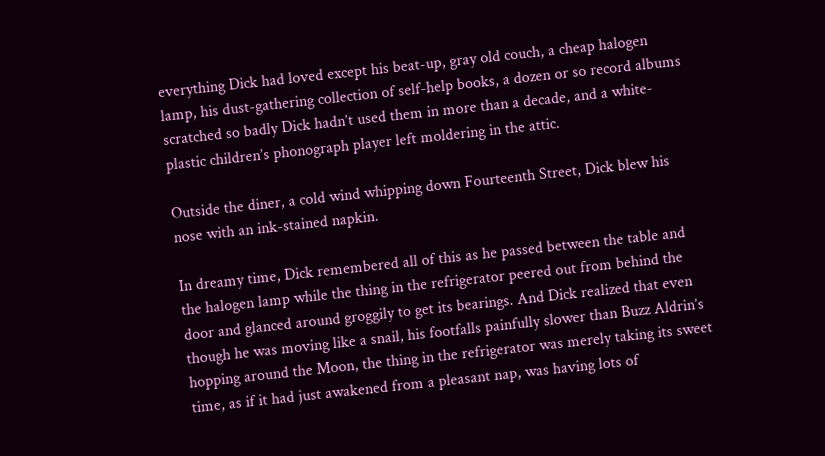everything Dick had loved except his beat-up, gray old couch, a cheap halogen lamp, his dust-gathering collection of self-help books, a dozen or so record albums scratched so badly Dick hadn’t used them in more than a decade, and a white-plastic children’s phonograph player left moldering in the attic.

Outside the diner, a cold wind whipping down Fourteenth Street, Dick blew his nose with an ink-stained napkin.

In dreamy time, Dick remembered all of this as he passed between the table and the halogen lamp while the thing in the refrigerator peered out from behind the door and glanced around groggily to get its bearings. And Dick realized that even though he was moving like a snail, his footfalls painfully slower than Buzz Aldrin’s hopping around the Moon, the thing in the refrigerator was merely taking its sweet time, as if it had just awakened from a pleasant nap, was having lots of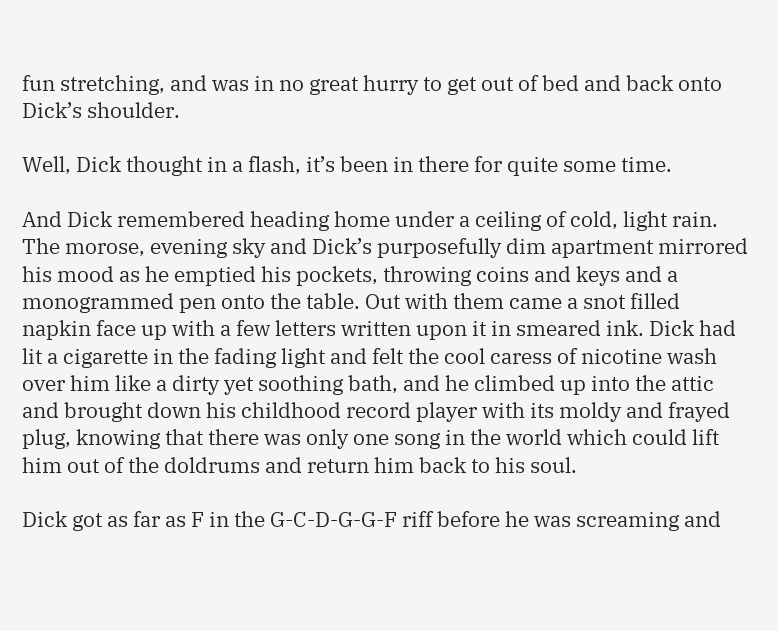fun stretching, and was in no great hurry to get out of bed and back onto Dick’s shoulder.

Well, Dick thought in a flash, it’s been in there for quite some time.

And Dick remembered heading home under a ceiling of cold, light rain. The morose, evening sky and Dick’s purposefully dim apartment mirrored his mood as he emptied his pockets, throwing coins and keys and a monogrammed pen onto the table. Out with them came a snot filled napkin face up with a few letters written upon it in smeared ink. Dick had lit a cigarette in the fading light and felt the cool caress of nicotine wash over him like a dirty yet soothing bath, and he climbed up into the attic and brought down his childhood record player with its moldy and frayed plug, knowing that there was only one song in the world which could lift him out of the doldrums and return him back to his soul.

Dick got as far as F in the G-C-D-G-G-F riff before he was screaming and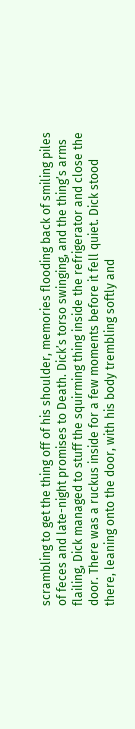scrambling to get the thing off of his shoulder, memories flooding back of smiling piles of feces and late-night promises to Death. Dick’s torso swinging, and the thing’s arms flailing, Dick managed to stuff the squirming thing inside the refrigerator and close the door. There was a ruckus inside for a few moments before it fell quiet. Dick stood there, leaning onto the door, with his body trembling softly and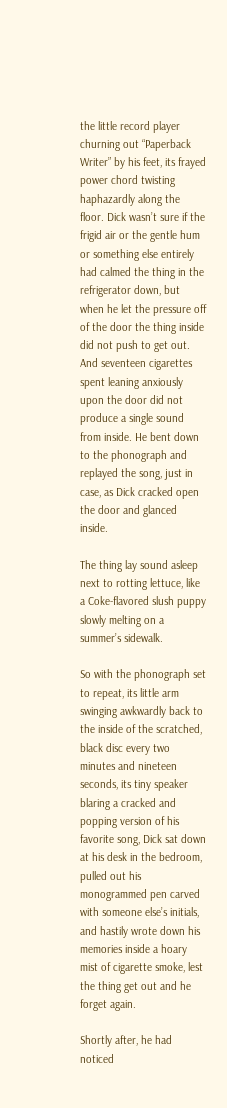the little record player churning out “Paperback Writer” by his feet, its frayed power chord twisting haphazardly along the floor. Dick wasn’t sure if the frigid air or the gentle hum or something else entirely had calmed the thing in the refrigerator down, but when he let the pressure off of the door the thing inside did not push to get out. And seventeen cigarettes spent leaning anxiously upon the door did not produce a single sound from inside. He bent down to the phonograph and replayed the song, just in case, as Dick cracked open the door and glanced inside.

The thing lay sound asleep next to rotting lettuce, like a Coke-flavored slush puppy slowly melting on a summer’s sidewalk.

So with the phonograph set to repeat, its little arm swinging awkwardly back to the inside of the scratched, black disc every two minutes and nineteen seconds, its tiny speaker blaring a cracked and popping version of his favorite song, Dick sat down at his desk in the bedroom, pulled out his monogrammed pen carved with someone else’s initials, and hastily wrote down his memories inside a hoary mist of cigarette smoke, lest the thing get out and he forget again.

Shortly after, he had noticed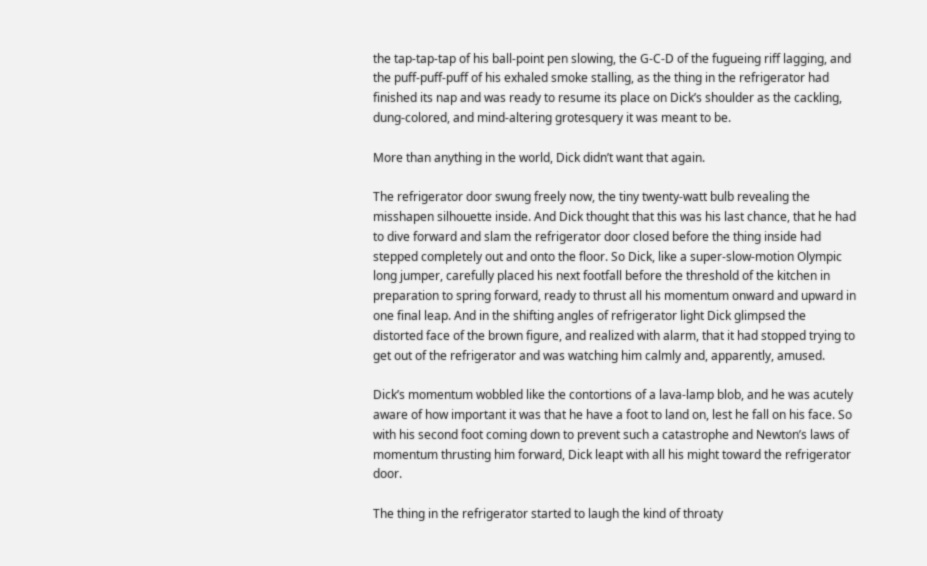the tap-tap-tap of his ball-point pen slowing, the G-C-D of the fugueing riff lagging, and the puff-puff-puff of his exhaled smoke stalling, as the thing in the refrigerator had finished its nap and was ready to resume its place on Dick’s shoulder as the cackling, dung-colored, and mind-altering grotesquery it was meant to be.

More than anything in the world, Dick didn’t want that again.

The refrigerator door swung freely now, the tiny twenty-watt bulb revealing the misshapen silhouette inside. And Dick thought that this was his last chance, that he had to dive forward and slam the refrigerator door closed before the thing inside had stepped completely out and onto the floor. So Dick, like a super-slow-motion Olympic long jumper, carefully placed his next footfall before the threshold of the kitchen in preparation to spring forward, ready to thrust all his momentum onward and upward in one final leap. And in the shifting angles of refrigerator light Dick glimpsed the distorted face of the brown figure, and realized with alarm, that it had stopped trying to get out of the refrigerator and was watching him calmly and, apparently, amused.

Dick’s momentum wobbled like the contortions of a lava-lamp blob, and he was acutely aware of how important it was that he have a foot to land on, lest he fall on his face. So with his second foot coming down to prevent such a catastrophe and Newton’s laws of momentum thrusting him forward, Dick leapt with all his might toward the refrigerator door.

The thing in the refrigerator started to laugh the kind of throaty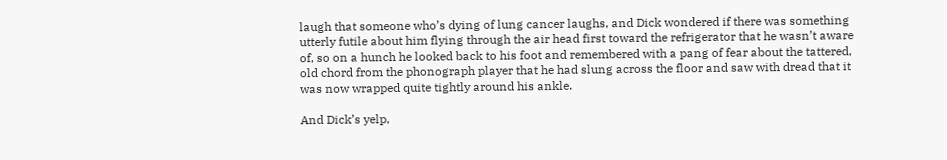laugh that someone who’s dying of lung cancer laughs, and Dick wondered if there was something utterly futile about him flying through the air head first toward the refrigerator that he wasn’t aware of, so on a hunch he looked back to his foot and remembered with a pang of fear about the tattered, old chord from the phonograph player that he had slung across the floor and saw with dread that it was now wrapped quite tightly around his ankle.

And Dick’s yelp,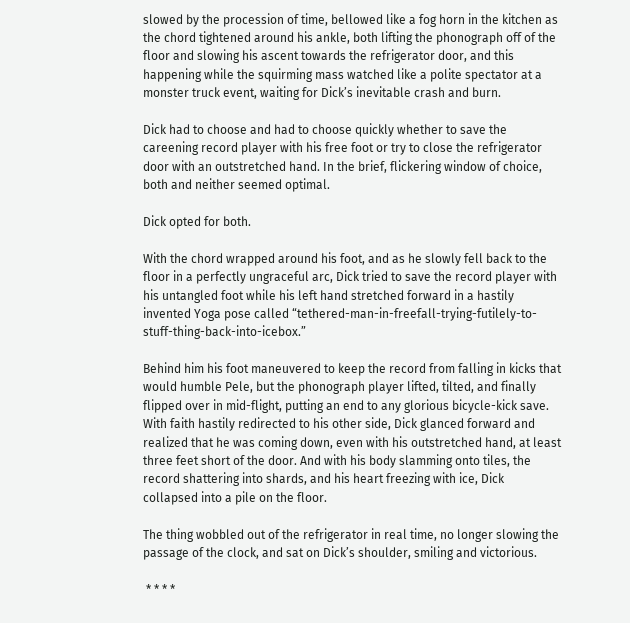slowed by the procession of time, bellowed like a fog horn in the kitchen as the chord tightened around his ankle, both lifting the phonograph off of the floor and slowing his ascent towards the refrigerator door, and this happening while the squirming mass watched like a polite spectator at a monster truck event, waiting for Dick’s inevitable crash and burn.

Dick had to choose and had to choose quickly whether to save the careening record player with his free foot or try to close the refrigerator door with an outstretched hand. In the brief, flickering window of choice, both and neither seemed optimal.

Dick opted for both.

With the chord wrapped around his foot, and as he slowly fell back to the floor in a perfectly ungraceful arc, Dick tried to save the record player with his untangled foot while his left hand stretched forward in a hastily invented Yoga pose called “tethered-man-in-freefall-trying-futilely-to-stuff-thing-back-into-icebox.”

Behind him his foot maneuvered to keep the record from falling in kicks that would humble Pele, but the phonograph player lifted, tilted, and finally flipped over in mid-flight, putting an end to any glorious bicycle-kick save. With faith hastily redirected to his other side, Dick glanced forward and realized that he was coming down, even with his outstretched hand, at least three feet short of the door. And with his body slamming onto tiles, the record shattering into shards, and his heart freezing with ice, Dick collapsed into a pile on the floor.

The thing wobbled out of the refrigerator in real time, no longer slowing the passage of the clock, and sat on Dick’s shoulder, smiling and victorious.

 * * * *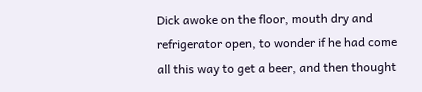Dick awoke on the floor, mouth dry and refrigerator open, to wonder if he had come all this way to get a beer, and then thought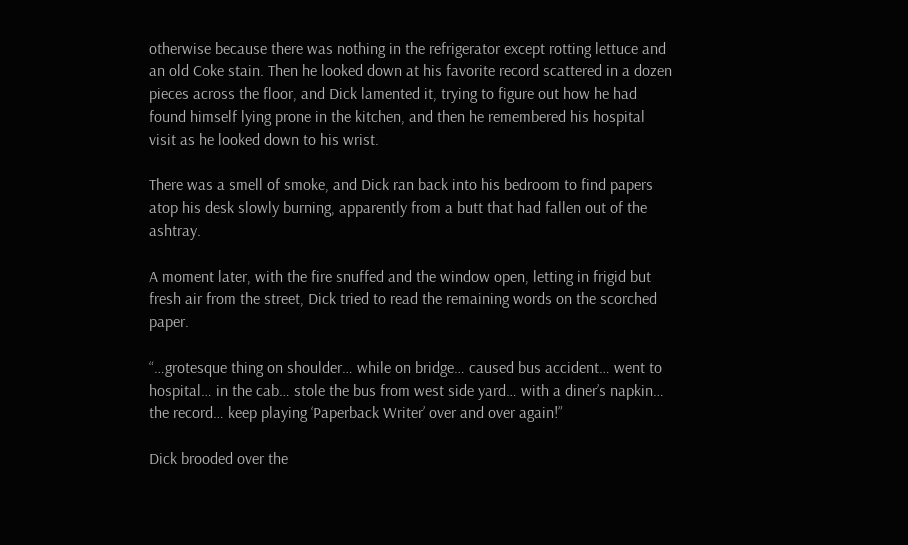otherwise because there was nothing in the refrigerator except rotting lettuce and an old Coke stain. Then he looked down at his favorite record scattered in a dozen pieces across the floor, and Dick lamented it, trying to figure out how he had found himself lying prone in the kitchen, and then he remembered his hospital visit as he looked down to his wrist.

There was a smell of smoke, and Dick ran back into his bedroom to find papers atop his desk slowly burning, apparently from a butt that had fallen out of the ashtray.

A moment later, with the fire snuffed and the window open, letting in frigid but fresh air from the street, Dick tried to read the remaining words on the scorched paper.

“…grotesque thing on shoulder… while on bridge… caused bus accident… went to hospital… in the cab… stole the bus from west side yard… with a diner’s napkin… the record… keep playing ‘Paperback Writer’ over and over again!”

Dick brooded over the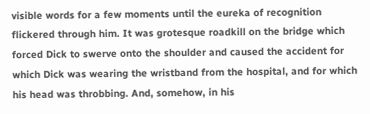visible words for a few moments until the eureka of recognition flickered through him. It was grotesque roadkill on the bridge which forced Dick to swerve onto the shoulder and caused the accident for which Dick was wearing the wristband from the hospital, and for which his head was throbbing. And, somehow, in his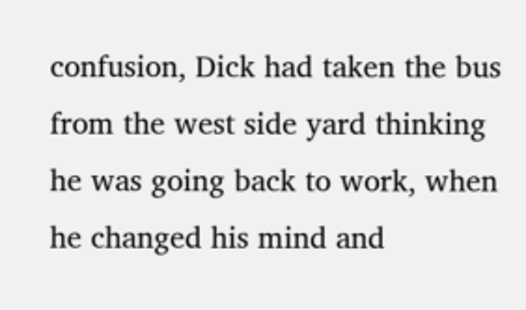confusion, Dick had taken the bus from the west side yard thinking he was going back to work, when he changed his mind and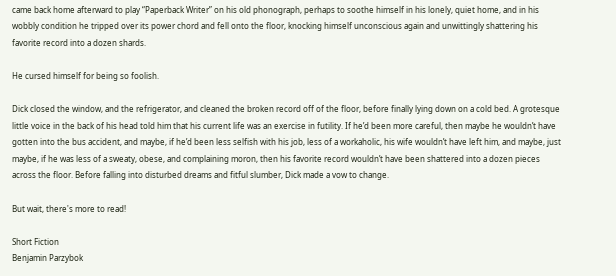came back home afterward to play “Paperback Writer” on his old phonograph, perhaps to soothe himself in his lonely, quiet home, and in his wobbly condition he tripped over its power chord and fell onto the floor, knocking himself unconscious again and unwittingly shattering his favorite record into a dozen shards.

He cursed himself for being so foolish.

Dick closed the window, and the refrigerator, and cleaned the broken record off of the floor, before finally lying down on a cold bed. A grotesque little voice in the back of his head told him that his current life was an exercise in futility. If he’d been more careful, then maybe he wouldn’t have gotten into the bus accident, and maybe, if he’d been less selfish with his job, less of a workaholic, his wife wouldn’t have left him, and maybe, just maybe, if he was less of a sweaty, obese, and complaining moron, then his favorite record wouldn’t have been shattered into a dozen pieces across the floor. Before falling into disturbed dreams and fitful slumber, Dick made a vow to change.

But wait, there's more to read!

Short Fiction
Benjamin Parzybok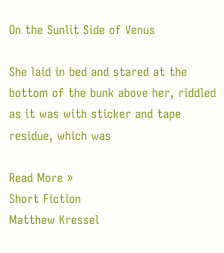On the Sunlit Side of Venus

She laid in bed and stared at the bottom of the bunk above her, riddled as it was with sticker and tape residue, which was

Read More »
Short Fiction
Matthew Kressel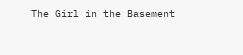The Girl in the Basement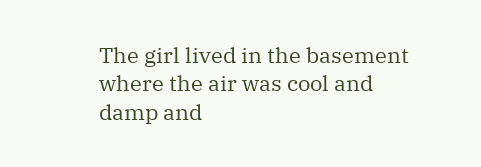The girl lived in the basement where the air was cool and damp and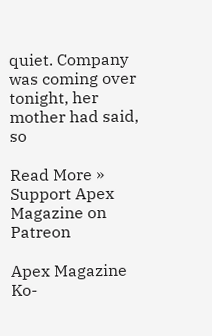quiet. Company was coming over tonight, her mother had said, so

Read More »
Support Apex Magazine on Patreon

Apex Magazine Ko-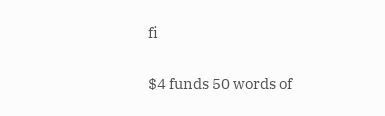fi

$4 funds 50 words of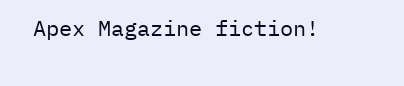Apex Magazine fiction!